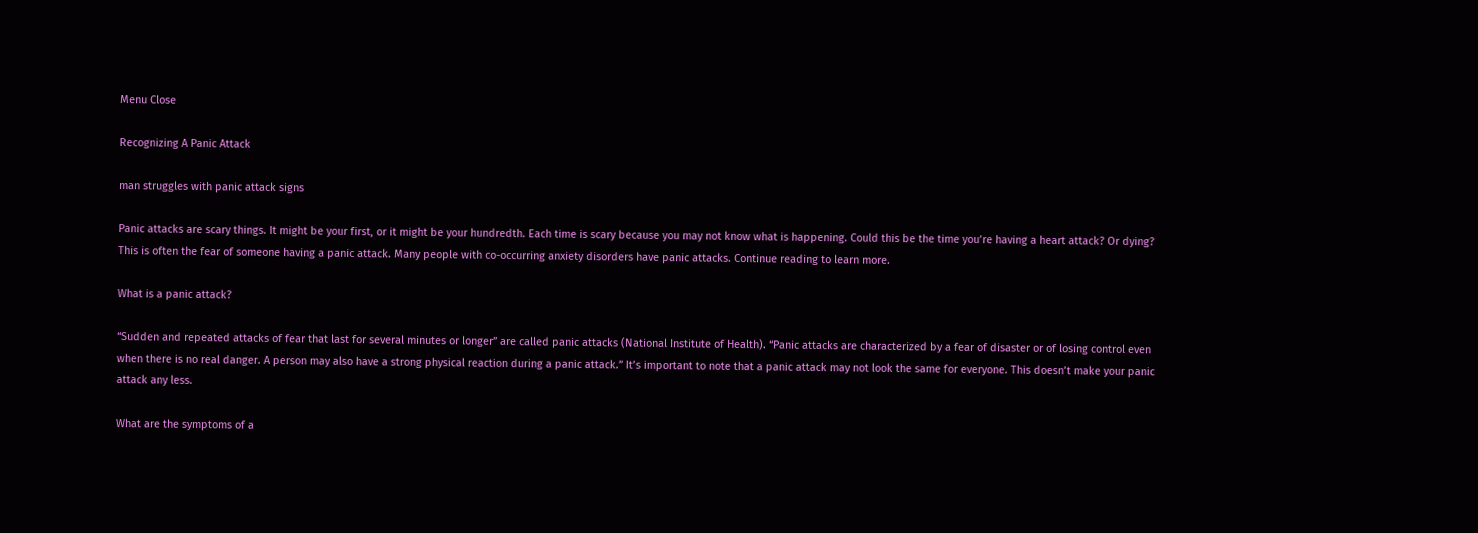Menu Close

Recognizing A Panic Attack

man struggles with panic attack signs

Panic attacks are scary things. It might be your first, or it might be your hundredth. Each time is scary because you may not know what is happening. Could this be the time you’re having a heart attack? Or dying? This is often the fear of someone having a panic attack. Many people with co-occurring anxiety disorders have panic attacks. Continue reading to learn more.

What is a panic attack?

“Sudden and repeated attacks of fear that last for several minutes or longer” are called panic attacks (National Institute of Health). “Panic attacks are characterized by a fear of disaster or of losing control even when there is no real danger. A person may also have a strong physical reaction during a panic attack.” It’s important to note that a panic attack may not look the same for everyone. This doesn’t make your panic attack any less.

What are the symptoms of a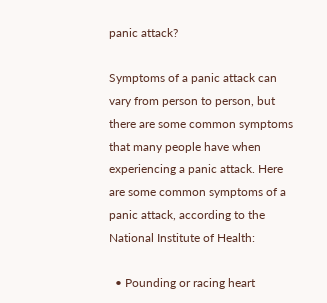panic attack?

Symptoms of a panic attack can vary from person to person, but there are some common symptoms that many people have when experiencing a panic attack. Here are some common symptoms of a panic attack, according to the National Institute of Health:

  • Pounding or racing heart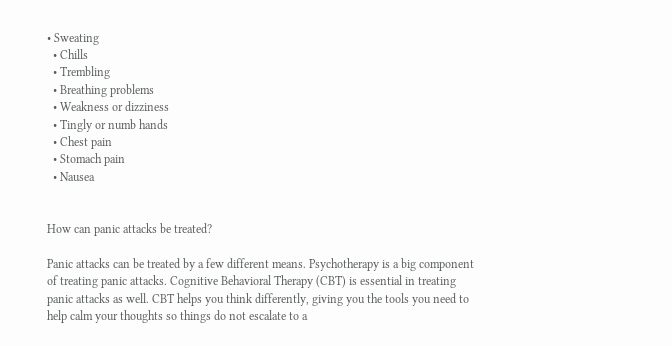• Sweating
  • Chills
  • Trembling
  • Breathing problems
  • Weakness or dizziness
  • Tingly or numb hands
  • Chest pain
  • Stomach pain
  • Nausea


How can panic attacks be treated?

Panic attacks can be treated by a few different means. Psychotherapy is a big component of treating panic attacks. Cognitive Behavioral Therapy (CBT) is essential in treating panic attacks as well. CBT helps you think differently, giving you the tools you need to help calm your thoughts so things do not escalate to a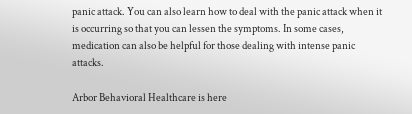panic attack. You can also learn how to deal with the panic attack when it is occurring so that you can lessen the symptoms. In some cases, medication can also be helpful for those dealing with intense panic attacks.

Arbor Behavioral Healthcare is here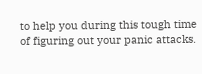to help you during this tough time of figuring out your panic attacks.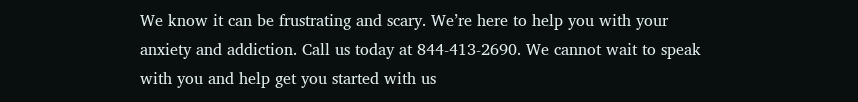We know it can be frustrating and scary. We’re here to help you with your anxiety and addiction. Call us today at 844-413-2690. We cannot wait to speak with you and help get you started with us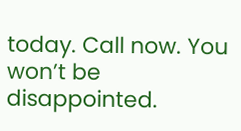today. Call now. You won’t be disappointed.